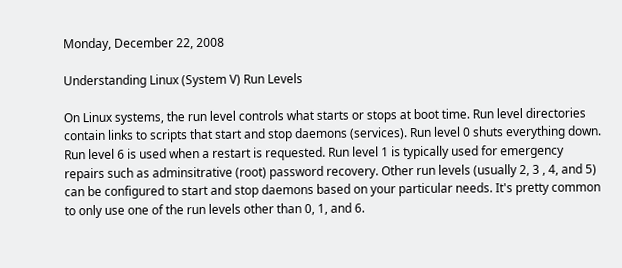Monday, December 22, 2008

Understanding Linux (System V) Run Levels

On Linux systems, the run level controls what starts or stops at boot time. Run level directories contain links to scripts that start and stop daemons (services). Run level 0 shuts everything down. Run level 6 is used when a restart is requested. Run level 1 is typically used for emergency repairs such as adminsitrative (root) password recovery. Other run levels (usually 2, 3 , 4, and 5) can be configured to start and stop daemons based on your particular needs. It's pretty common to only use one of the run levels other than 0, 1, and 6.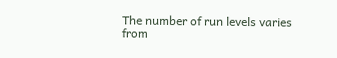The number of run levels varies from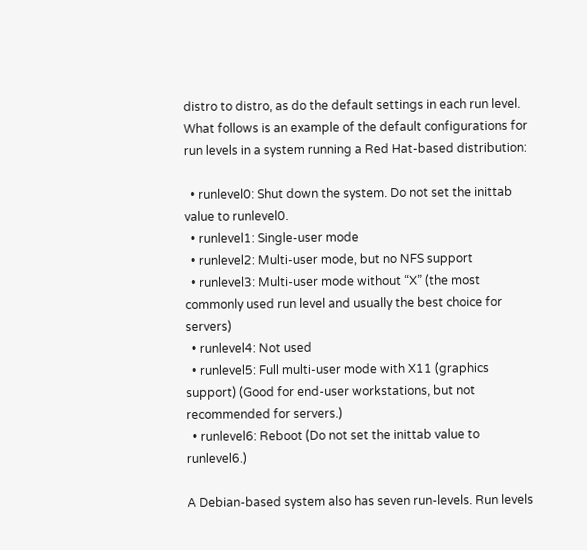distro to distro, as do the default settings in each run level. What follows is an example of the default configurations for run levels in a system running a Red Hat-based distribution:

  • runlevel0: Shut down the system. Do not set the inittab value to runlevel0.
  • runlevel1: Single-user mode
  • runlevel2: Multi-user mode, but no NFS support
  • runlevel3: Multi-user mode without “X” (the most commonly used run level and usually the best choice for servers)
  • runlevel4: Not used
  • runlevel5: Full multi-user mode with X11 (graphics support) (Good for end-user workstations, but not recommended for servers.)
  • runlevel6: Reboot (Do not set the inittab value to runlevel6.)

A Debian-based system also has seven run-levels. Run levels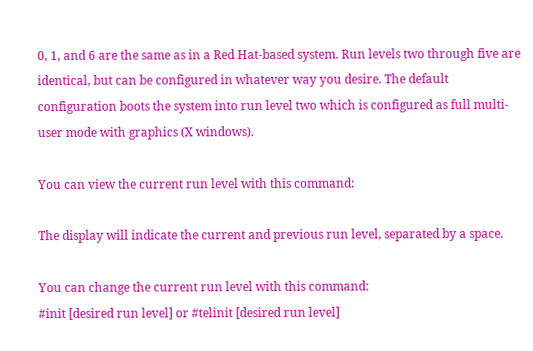0, 1, and 6 are the same as in a Red Hat-based system. Run levels two through five are identical, but can be configured in whatever way you desire. The default configuration boots the system into run level two which is configured as full multi-user mode with graphics (X windows).

You can view the current run level with this command:

The display will indicate the current and previous run level, separated by a space.

You can change the current run level with this command:
#init [desired run level] or #telinit [desired run level]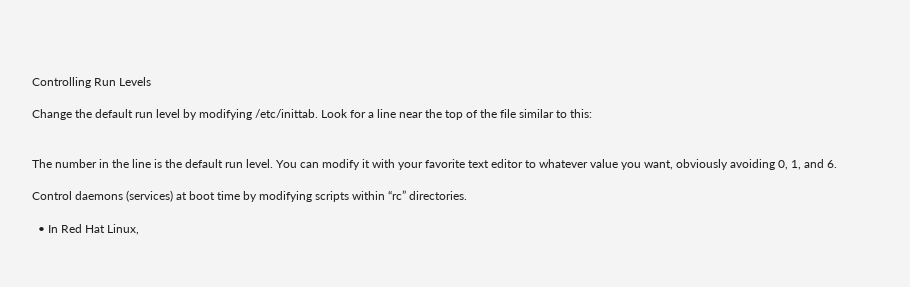Controlling Run Levels

Change the default run level by modifying /etc/inittab. Look for a line near the top of the file similar to this:


The number in the line is the default run level. You can modify it with your favorite text editor to whatever value you want, obviously avoiding 0, 1, and 6.

Control daemons (services) at boot time by modifying scripts within “rc” directories.

  • In Red Hat Linux,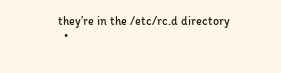they’re in the /etc/rc.d directory
  •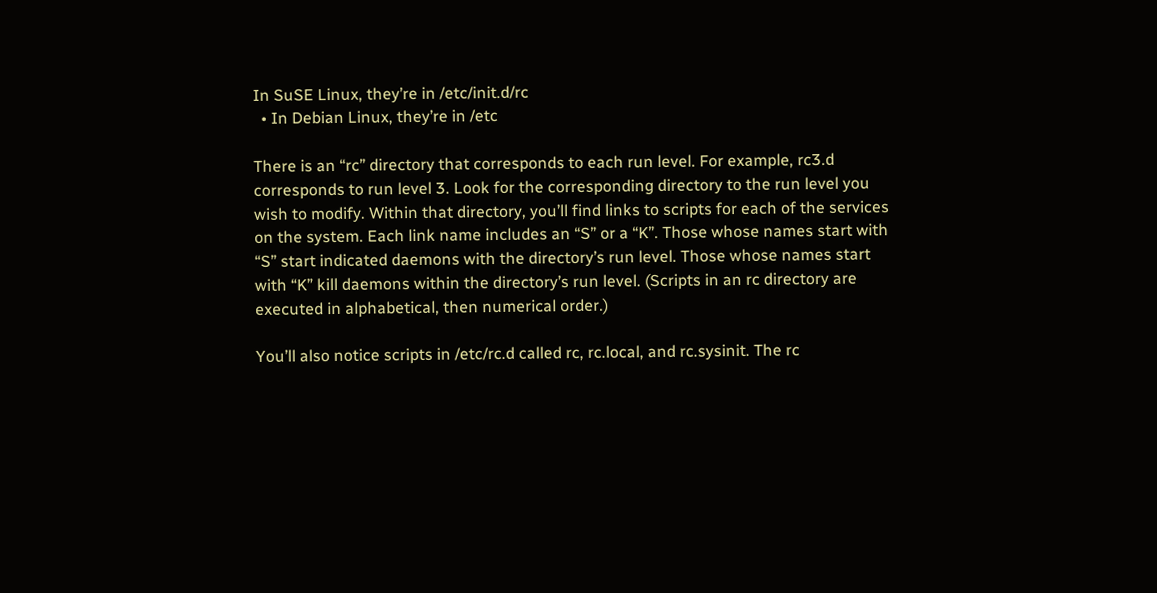In SuSE Linux, they’re in /etc/init.d/rc
  • In Debian Linux, they’re in /etc

There is an “rc” directory that corresponds to each run level. For example, rc3.d corresponds to run level 3. Look for the corresponding directory to the run level you wish to modify. Within that directory, you’ll find links to scripts for each of the services on the system. Each link name includes an “S” or a “K”. Those whose names start with “S” start indicated daemons with the directory’s run level. Those whose names start with “K” kill daemons within the directory’s run level. (Scripts in an rc directory are executed in alphabetical, then numerical order.)

You’ll also notice scripts in /etc/rc.d called rc, rc.local, and rc.sysinit. The rc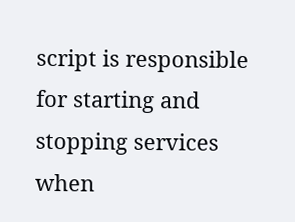script is responsible for starting and stopping services when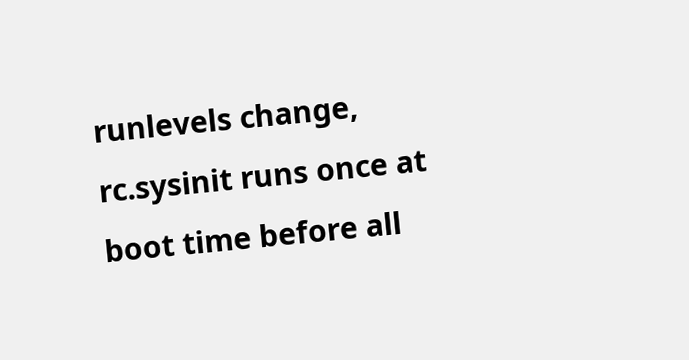runlevels change, rc.sysinit runs once at boot time before all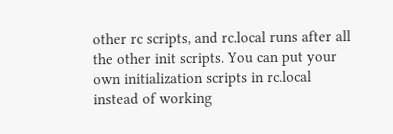other rc scripts, and rc.local runs after all the other init scripts. You can put your own initialization scripts in rc.local instead of working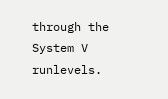through the System V runlevels.